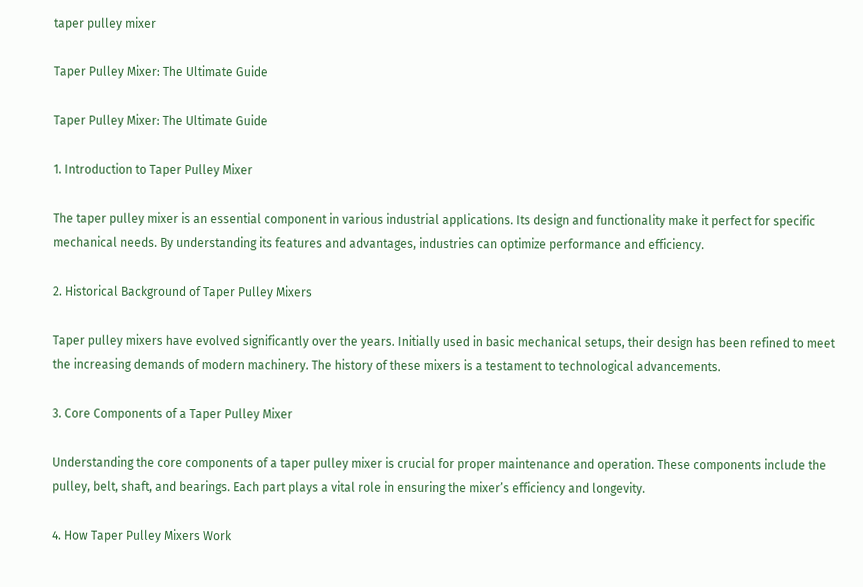taper pulley mixer

Taper Pulley Mixer: The Ultimate Guide

Taper Pulley Mixer: The Ultimate Guide

1. Introduction to Taper Pulley Mixer

The taper pulley mixer is an essential component in various industrial applications. Its design and functionality make it perfect for specific mechanical needs. By understanding its features and advantages, industries can optimize performance and efficiency.

2. Historical Background of Taper Pulley Mixers

Taper pulley mixers have evolved significantly over the years. Initially used in basic mechanical setups, their design has been refined to meet the increasing demands of modern machinery. The history of these mixers is a testament to technological advancements.

3. Core Components of a Taper Pulley Mixer

Understanding the core components of a taper pulley mixer is crucial for proper maintenance and operation. These components include the pulley, belt, shaft, and bearings. Each part plays a vital role in ensuring the mixer’s efficiency and longevity.

4. How Taper Pulley Mixers Work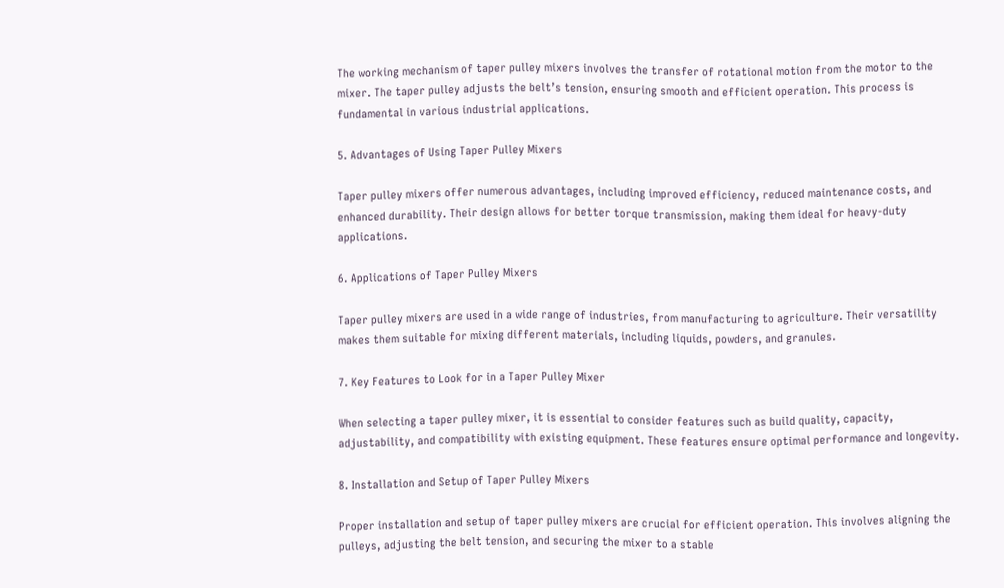The working mechanism of taper pulley mixers involves the transfer of rotational motion from the motor to the mixer. The taper pulley adjusts the belt’s tension, ensuring smooth and efficient operation. This process is fundamental in various industrial applications.

5. Advantages of Using Taper Pulley Mixers

Taper pulley mixers offer numerous advantages, including improved efficiency, reduced maintenance costs, and enhanced durability. Their design allows for better torque transmission, making them ideal for heavy-duty applications.

6. Applications of Taper Pulley Mixers

Taper pulley mixers are used in a wide range of industries, from manufacturing to agriculture. Their versatility makes them suitable for mixing different materials, including liquids, powders, and granules.

7. Key Features to Look for in a Taper Pulley Mixer

When selecting a taper pulley mixer, it is essential to consider features such as build quality, capacity, adjustability, and compatibility with existing equipment. These features ensure optimal performance and longevity.

8. Installation and Setup of Taper Pulley Mixers

Proper installation and setup of taper pulley mixers are crucial for efficient operation. This involves aligning the pulleys, adjusting the belt tension, and securing the mixer to a stable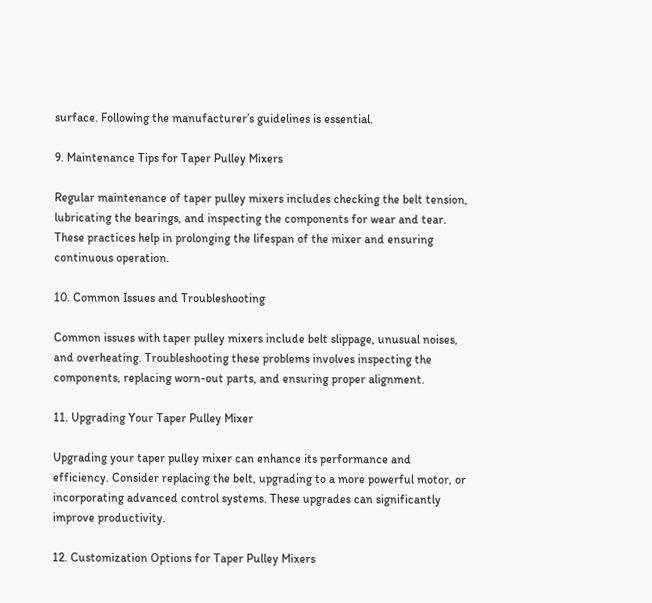surface. Following the manufacturer’s guidelines is essential.

9. Maintenance Tips for Taper Pulley Mixers

Regular maintenance of taper pulley mixers includes checking the belt tension, lubricating the bearings, and inspecting the components for wear and tear. These practices help in prolonging the lifespan of the mixer and ensuring continuous operation.

10. Common Issues and Troubleshooting

Common issues with taper pulley mixers include belt slippage, unusual noises, and overheating. Troubleshooting these problems involves inspecting the components, replacing worn-out parts, and ensuring proper alignment.

11. Upgrading Your Taper Pulley Mixer

Upgrading your taper pulley mixer can enhance its performance and efficiency. Consider replacing the belt, upgrading to a more powerful motor, or incorporating advanced control systems. These upgrades can significantly improve productivity.

12. Customization Options for Taper Pulley Mixers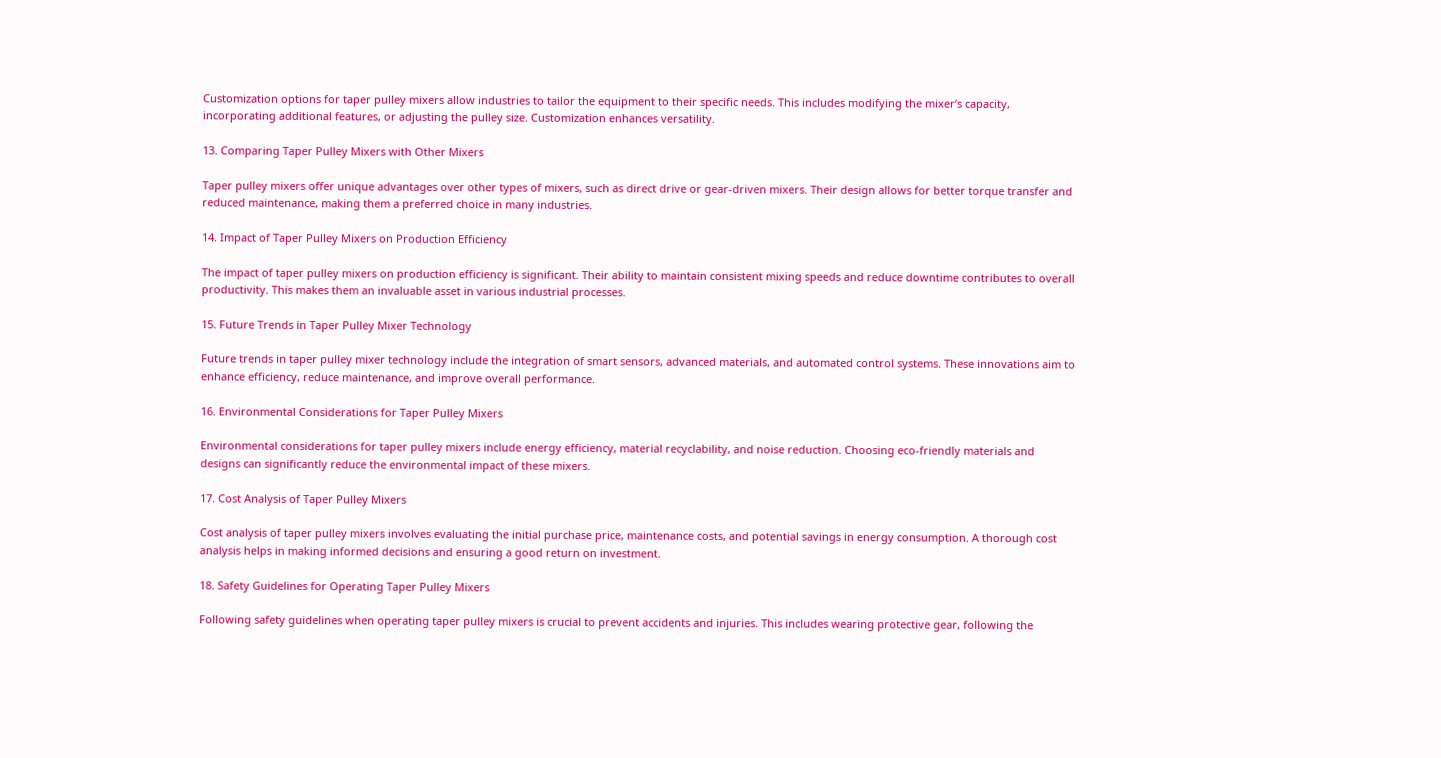Customization options for taper pulley mixers allow industries to tailor the equipment to their specific needs. This includes modifying the mixer’s capacity, incorporating additional features, or adjusting the pulley size. Customization enhances versatility.

13. Comparing Taper Pulley Mixers with Other Mixers

Taper pulley mixers offer unique advantages over other types of mixers, such as direct drive or gear-driven mixers. Their design allows for better torque transfer and reduced maintenance, making them a preferred choice in many industries.

14. Impact of Taper Pulley Mixers on Production Efficiency

The impact of taper pulley mixers on production efficiency is significant. Their ability to maintain consistent mixing speeds and reduce downtime contributes to overall productivity. This makes them an invaluable asset in various industrial processes.

15. Future Trends in Taper Pulley Mixer Technology

Future trends in taper pulley mixer technology include the integration of smart sensors, advanced materials, and automated control systems. These innovations aim to enhance efficiency, reduce maintenance, and improve overall performance.

16. Environmental Considerations for Taper Pulley Mixers

Environmental considerations for taper pulley mixers include energy efficiency, material recyclability, and noise reduction. Choosing eco-friendly materials and designs can significantly reduce the environmental impact of these mixers.

17. Cost Analysis of Taper Pulley Mixers

Cost analysis of taper pulley mixers involves evaluating the initial purchase price, maintenance costs, and potential savings in energy consumption. A thorough cost analysis helps in making informed decisions and ensuring a good return on investment.

18. Safety Guidelines for Operating Taper Pulley Mixers

Following safety guidelines when operating taper pulley mixers is crucial to prevent accidents and injuries. This includes wearing protective gear, following the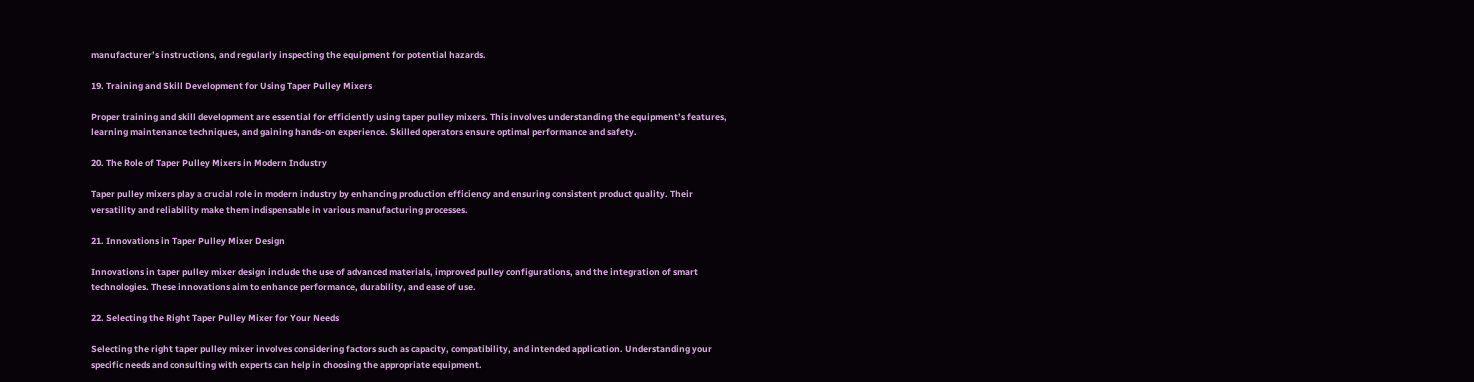manufacturer’s instructions, and regularly inspecting the equipment for potential hazards.

19. Training and Skill Development for Using Taper Pulley Mixers

Proper training and skill development are essential for efficiently using taper pulley mixers. This involves understanding the equipment’s features, learning maintenance techniques, and gaining hands-on experience. Skilled operators ensure optimal performance and safety.

20. The Role of Taper Pulley Mixers in Modern Industry

Taper pulley mixers play a crucial role in modern industry by enhancing production efficiency and ensuring consistent product quality. Their versatility and reliability make them indispensable in various manufacturing processes.

21. Innovations in Taper Pulley Mixer Design

Innovations in taper pulley mixer design include the use of advanced materials, improved pulley configurations, and the integration of smart technologies. These innovations aim to enhance performance, durability, and ease of use.

22. Selecting the Right Taper Pulley Mixer for Your Needs

Selecting the right taper pulley mixer involves considering factors such as capacity, compatibility, and intended application. Understanding your specific needs and consulting with experts can help in choosing the appropriate equipment.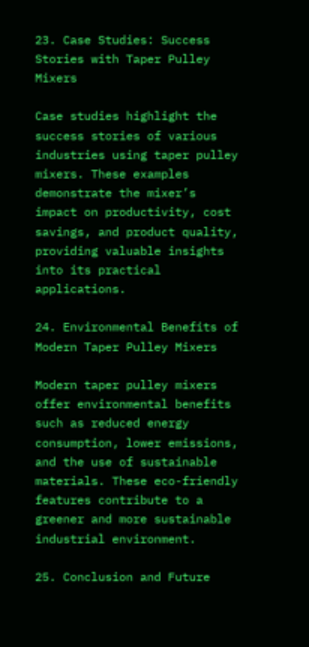23. Case Studies: Success Stories with Taper Pulley Mixers

Case studies highlight the success stories of various industries using taper pulley mixers. These examples demonstrate the mixer’s impact on productivity, cost savings, and product quality, providing valuable insights into its practical applications.

24. Environmental Benefits of Modern Taper Pulley Mixers

Modern taper pulley mixers offer environmental benefits such as reduced energy consumption, lower emissions, and the use of sustainable materials. These eco-friendly features contribute to a greener and more sustainable industrial environment.

25. Conclusion and Future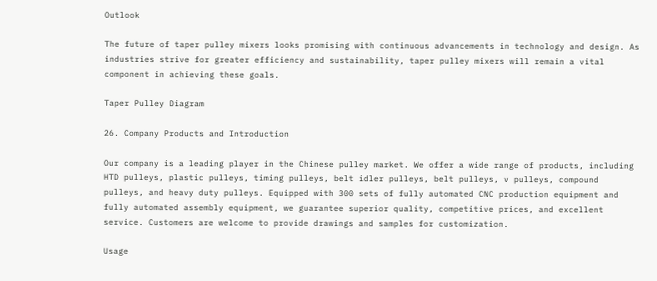Outlook

The future of taper pulley mixers looks promising with continuous advancements in technology and design. As industries strive for greater efficiency and sustainability, taper pulley mixers will remain a vital component in achieving these goals.

Taper Pulley Diagram

26. Company Products and Introduction

Our company is a leading player in the Chinese pulley market. We offer a wide range of products, including HTD pulleys, plastic pulleys, timing pulleys, belt idler pulleys, belt pulleys, v pulleys, compound pulleys, and heavy duty pulleys. Equipped with 300 sets of fully automated CNC production equipment and fully automated assembly equipment, we guarantee superior quality, competitive prices, and excellent service. Customers are welcome to provide drawings and samples for customization.

Usage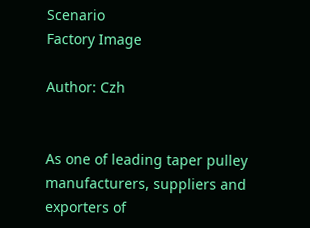Scenario
Factory Image

Author: Czh


As one of leading taper pulley manufacturers, suppliers and exporters of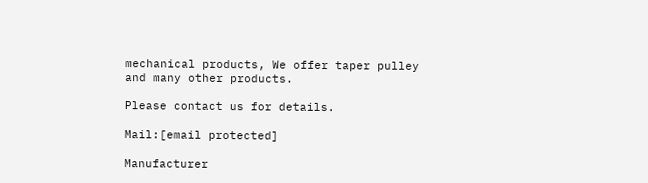mechanical products, We offer taper pulley and many other products.

Please contact us for details.

Mail:[email protected]

Manufacturer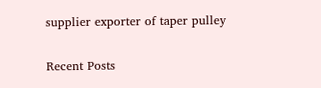supplier exporter of taper pulley

Recent Posts